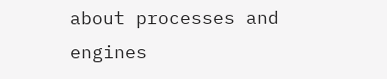about processes and engines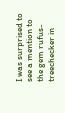I was surprised to see a mention to the gem rufus-treechecker in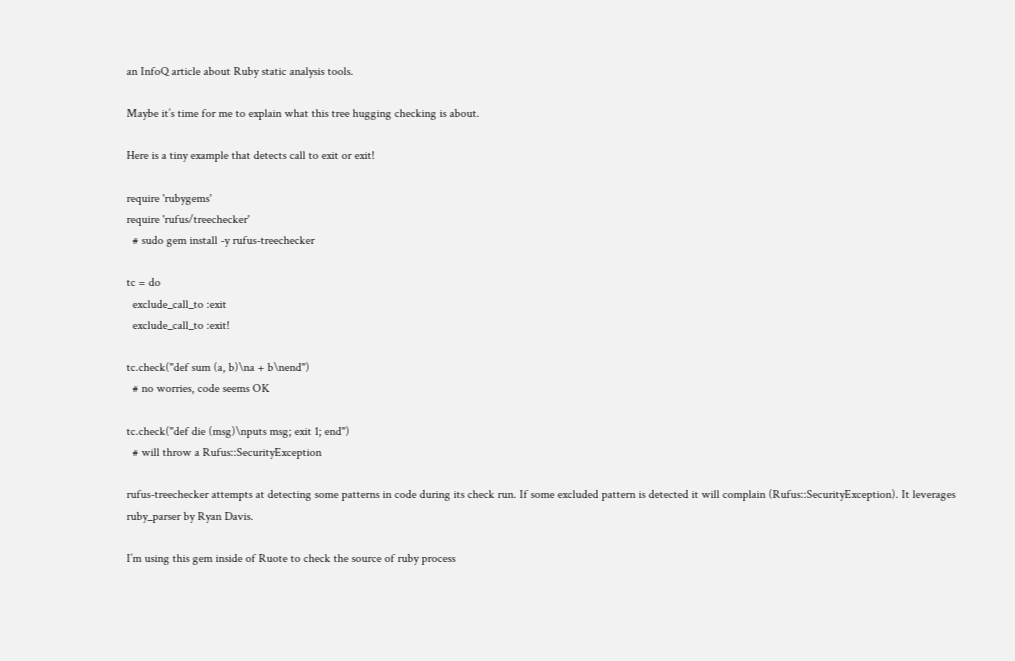an InfoQ article about Ruby static analysis tools.

Maybe it’s time for me to explain what this tree hugging checking is about.

Here is a tiny example that detects call to exit or exit!

require 'rubygems'
require 'rufus/treechecker'
  # sudo gem install -y rufus-treechecker

tc = do
  exclude_call_to :exit
  exclude_call_to :exit!

tc.check("def sum (a, b)\na + b\nend")
  # no worries, code seems OK

tc.check("def die (msg)\nputs msg; exit 1; end")
  # will throw a Rufus::SecurityException

rufus-treechecker attempts at detecting some patterns in code during its check run. If some excluded pattern is detected it will complain (Rufus::SecurityException). It leverages ruby_parser by Ryan Davis.

I’m using this gem inside of Ruote to check the source of ruby process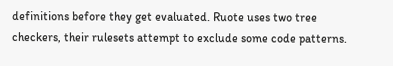definitions before they get evaluated. Ruote uses two tree checkers, their rulesets attempt to exclude some code patterns.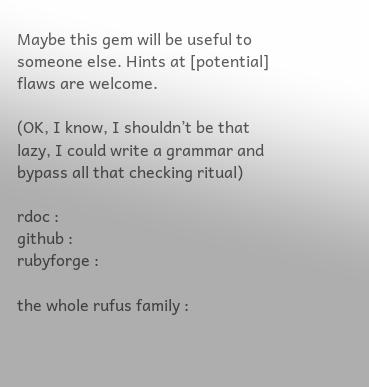Maybe this gem will be useful to someone else. Hints at [potential] flaws are welcome.

(OK, I know, I shouldn’t be that lazy, I could write a grammar and bypass all that checking ritual)

rdoc :
github :
rubyforge :

the whole rufus family :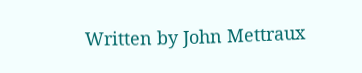Written by John Mettraux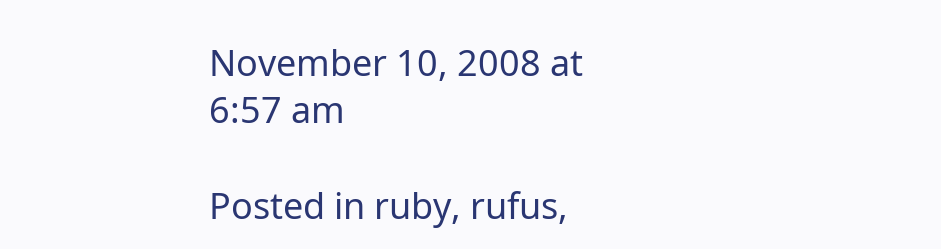November 10, 2008 at 6:57 am

Posted in ruby, rufus,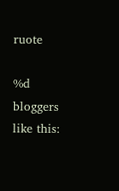ruote

%d bloggers like this: